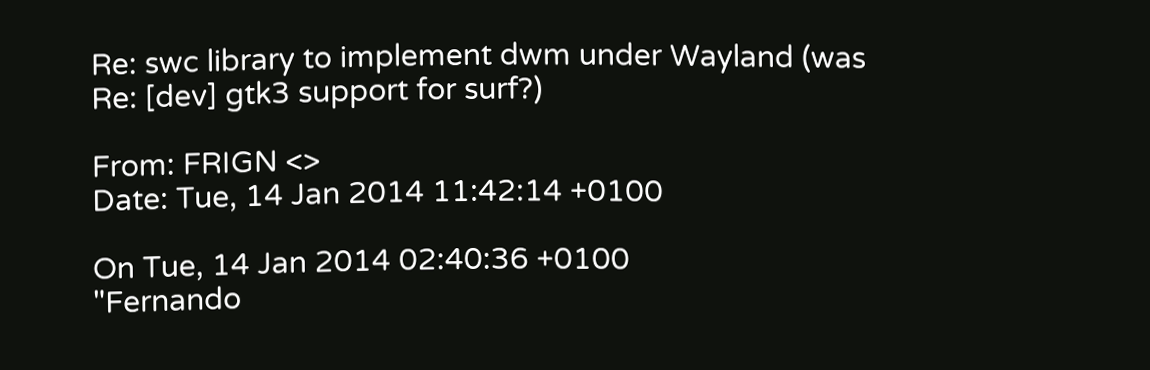Re: swc library to implement dwm under Wayland (was Re: [dev] gtk3 support for surf?)

From: FRIGN <>
Date: Tue, 14 Jan 2014 11:42:14 +0100

On Tue, 14 Jan 2014 02:40:36 +0100
"Fernando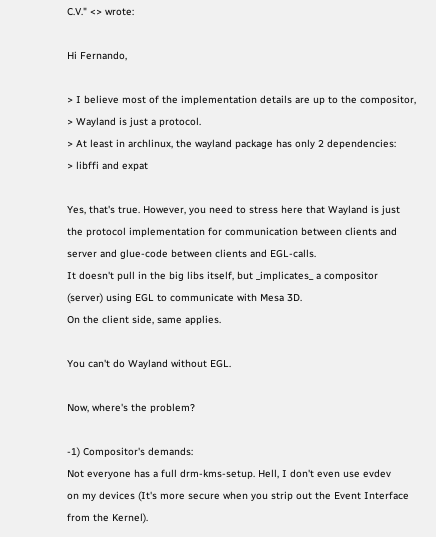C.V." <> wrote:

Hi Fernando,

> I believe most of the implementation details are up to the compositor,
> Wayland is just a protocol.
> At least in archlinux, the wayland package has only 2 dependencies:
> libffi and expat

Yes, that's true. However, you need to stress here that Wayland is just
the protocol implementation for communication between clients and
server and glue-code between clients and EGL-calls.
It doesn't pull in the big libs itself, but _implicates_ a compositor
(server) using EGL to communicate with Mesa 3D.
On the client side, same applies.

You can't do Wayland without EGL.

Now, where's the problem?

-1) Compositor's demands:
Not everyone has a full drm-kms-setup. Hell, I don't even use evdev
on my devices (It's more secure when you strip out the Event Interface
from the Kernel).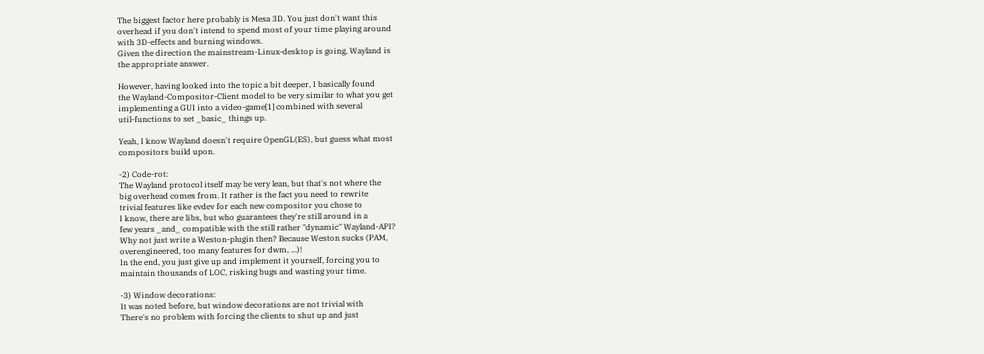The biggest factor here probably is Mesa 3D. You just don't want this
overhead if you don't intend to spend most of your time playing around
with 3D-effects and burning windows.
Given the direction the mainstream-Linux-desktop is going, Wayland is
the appropriate answer.

However, having looked into the topic a bit deeper, I basically found
the Wayland-Compositor-Client model to be very similar to what you get
implementing a GUI into a video-game[1] combined with several
util-functions to set _basic_ things up.

Yeah, I know Wayland doesn't require OpenGL(ES), but guess what most
compositors build upon.

-2) Code-rot:
The Wayland protocol itself may be very lean, but that's not where the
big overhead comes from. It rather is the fact you need to rewrite
trivial features like evdev for each new compositor you chose to
I know, there are libs, but who guarantees they're still around in a
few years _and_ compatible with the still rather "dynamic" Wayland-API?
Why not just write a Weston-plugin then? Because Weston sucks (PAM,
overengineered, too many features for dwm, ...)!
In the end, you just give up and implement it yourself, forcing you to
maintain thousands of LOC, risking bugs and wasting your time.

-3) Window decorations:
It was noted before, but window decorations are not trivial with
There's no problem with forcing the clients to shut up and just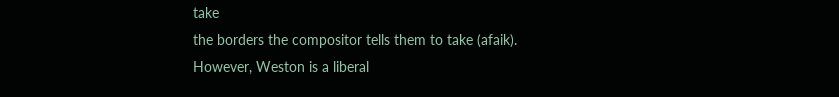take
the borders the compositor tells them to take (afaik).
However, Weston is a liberal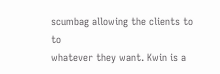scumbag allowing the clients to to
whatever they want. Kwin is a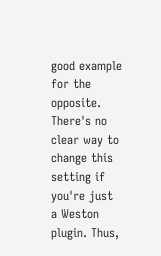good example for the opposite.
There's no clear way to change this setting if you're just a Weston
plugin. Thus,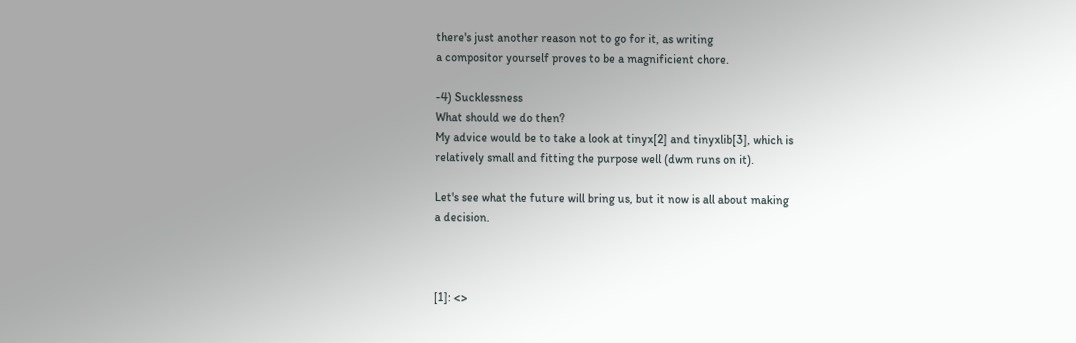there's just another reason not to go for it, as writing
a compositor yourself proves to be a magnificient chore.

-4) Sucklessness
What should we do then?
My advice would be to take a look at tinyx[2] and tinyxlib[3], which is
relatively small and fitting the purpose well (dwm runs on it).

Let's see what the future will bring us, but it now is all about making
a decision.



[1]: <>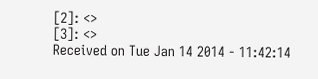[2]: <>
[3]: <>
Received on Tue Jan 14 2014 - 11:42:14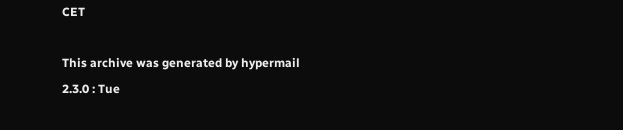CET

This archive was generated by hypermail 2.3.0 : Tue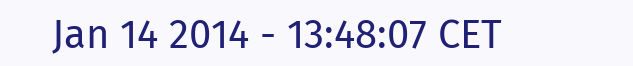Jan 14 2014 - 13:48:07 CET